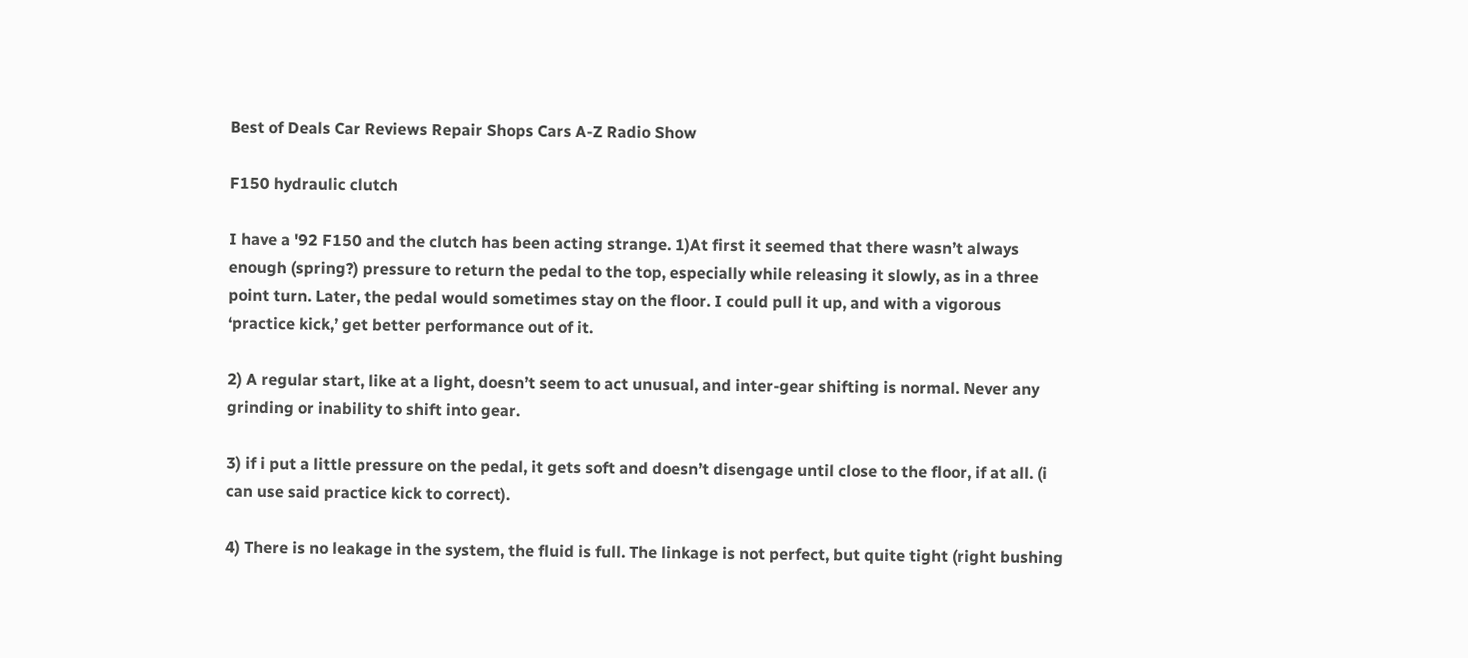Best of Deals Car Reviews Repair Shops Cars A-Z Radio Show

F150 hydraulic clutch

I have a '92 F150 and the clutch has been acting strange. 1)At first it seemed that there wasn’t always enough (spring?) pressure to return the pedal to the top, especially while releasing it slowly, as in a three point turn. Later, the pedal would sometimes stay on the floor. I could pull it up, and with a vigorous ‘practice kick,’ get better performance out of it.

2) A regular start, like at a light, doesn’t seem to act unusual, and inter-gear shifting is normal. Never any grinding or inability to shift into gear.

3) if i put a little pressure on the pedal, it gets soft and doesn’t disengage until close to the floor, if at all. (i can use said practice kick to correct).

4) There is no leakage in the system, the fluid is full. The linkage is not perfect, but quite tight (right bushing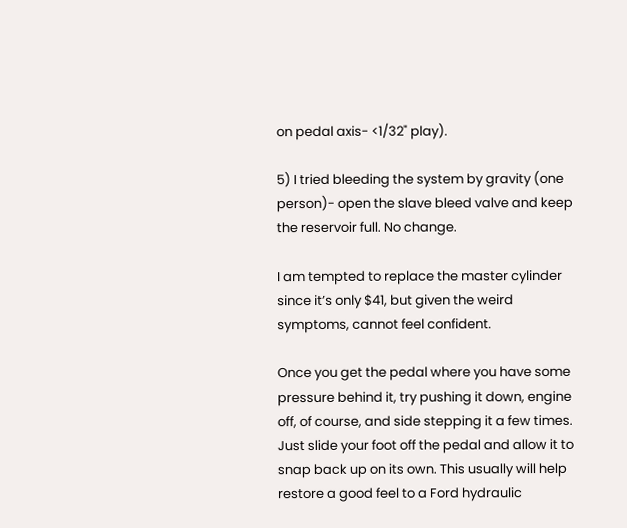on pedal axis- <1/32" play).

5) I tried bleeding the system by gravity (one person)- open the slave bleed valve and keep the reservoir full. No change.

I am tempted to replace the master cylinder since it’s only $41, but given the weird symptoms, cannot feel confident.

Once you get the pedal where you have some pressure behind it, try pushing it down, engine off, of course, and side stepping it a few times. Just slide your foot off the pedal and allow it to snap back up on its own. This usually will help restore a good feel to a Ford hydraulic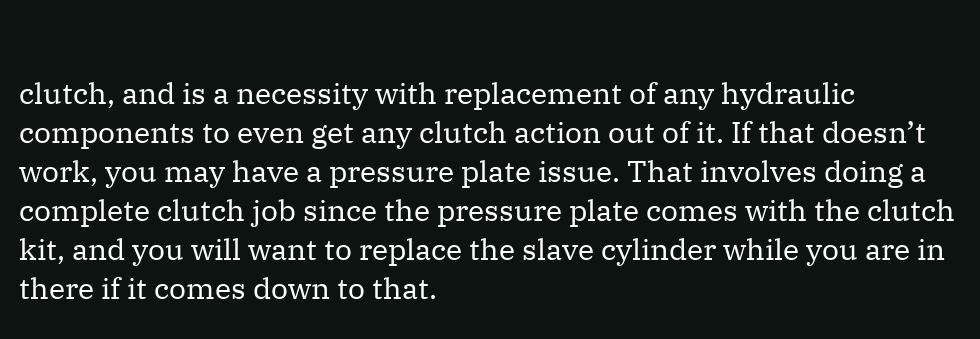clutch, and is a necessity with replacement of any hydraulic components to even get any clutch action out of it. If that doesn’t work, you may have a pressure plate issue. That involves doing a complete clutch job since the pressure plate comes with the clutch kit, and you will want to replace the slave cylinder while you are in there if it comes down to that.